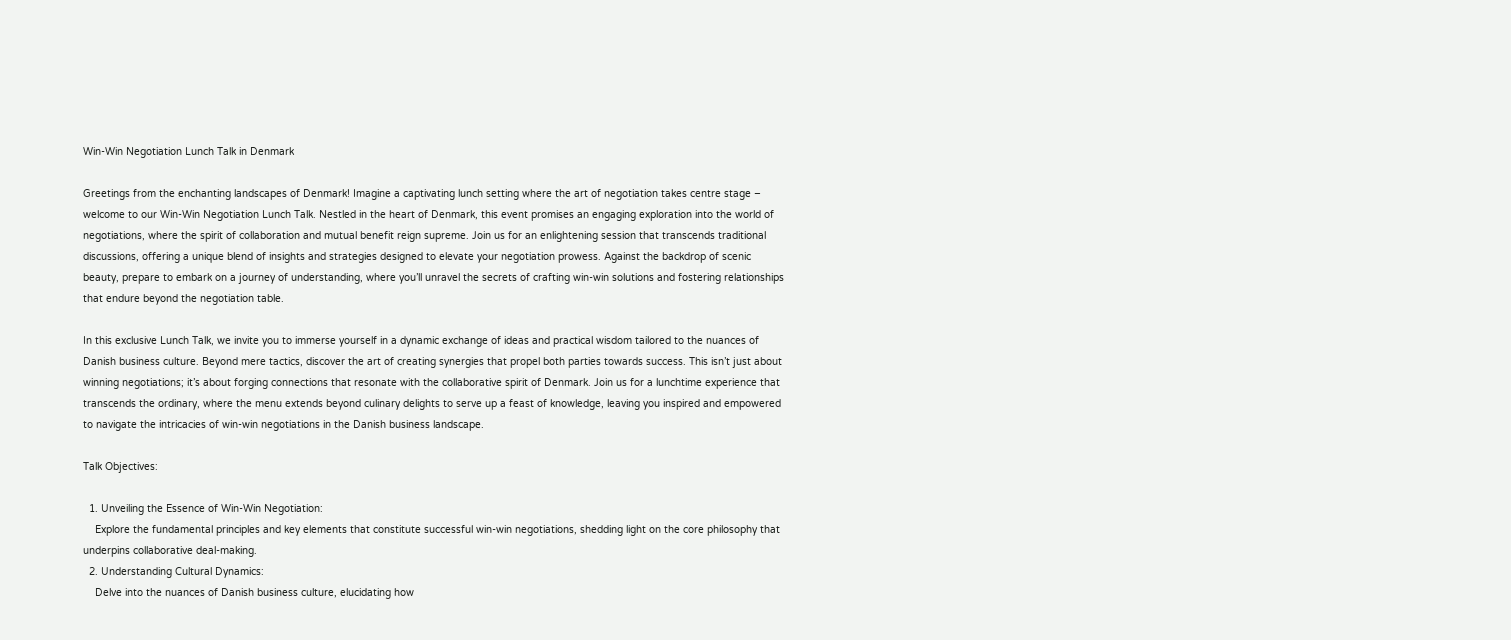Win-Win Negotiation Lunch Talk in Denmark

Greetings from the enchanting landscapes of Denmark! Imagine a captivating lunch setting where the art of negotiation takes centre stage – welcome to our Win-Win Negotiation Lunch Talk. Nestled in the heart of Denmark, this event promises an engaging exploration into the world of negotiations, where the spirit of collaboration and mutual benefit reign supreme. Join us for an enlightening session that transcends traditional discussions, offering a unique blend of insights and strategies designed to elevate your negotiation prowess. Against the backdrop of scenic beauty, prepare to embark on a journey of understanding, where you’ll unravel the secrets of crafting win-win solutions and fostering relationships that endure beyond the negotiation table.

In this exclusive Lunch Talk, we invite you to immerse yourself in a dynamic exchange of ideas and practical wisdom tailored to the nuances of Danish business culture. Beyond mere tactics, discover the art of creating synergies that propel both parties towards success. This isn’t just about winning negotiations; it’s about forging connections that resonate with the collaborative spirit of Denmark. Join us for a lunchtime experience that transcends the ordinary, where the menu extends beyond culinary delights to serve up a feast of knowledge, leaving you inspired and empowered to navigate the intricacies of win-win negotiations in the Danish business landscape.

Talk Objectives:

  1. Unveiling the Essence of Win-Win Negotiation:
    Explore the fundamental principles and key elements that constitute successful win-win negotiations, shedding light on the core philosophy that underpins collaborative deal-making.
  2. Understanding Cultural Dynamics:
    Delve into the nuances of Danish business culture, elucidating how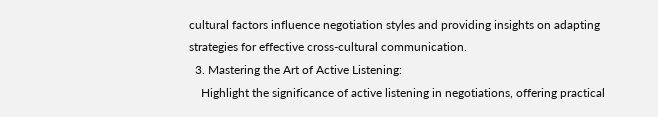cultural factors influence negotiation styles and providing insights on adapting strategies for effective cross-cultural communication.
  3. Mastering the Art of Active Listening:
    Highlight the significance of active listening in negotiations, offering practical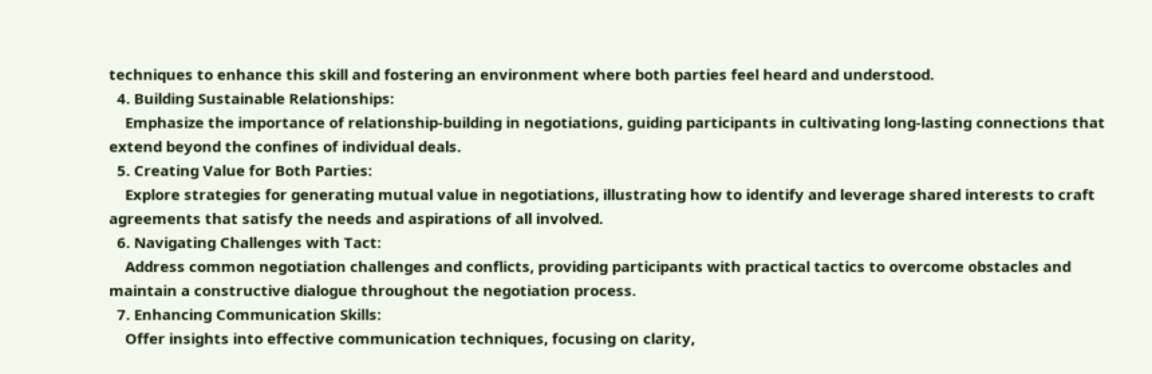techniques to enhance this skill and fostering an environment where both parties feel heard and understood.
  4. Building Sustainable Relationships:
    Emphasize the importance of relationship-building in negotiations, guiding participants in cultivating long-lasting connections that extend beyond the confines of individual deals.
  5. Creating Value for Both Parties:
    Explore strategies for generating mutual value in negotiations, illustrating how to identify and leverage shared interests to craft agreements that satisfy the needs and aspirations of all involved.
  6. Navigating Challenges with Tact:
    Address common negotiation challenges and conflicts, providing participants with practical tactics to overcome obstacles and maintain a constructive dialogue throughout the negotiation process.
  7. Enhancing Communication Skills:
    Offer insights into effective communication techniques, focusing on clarity,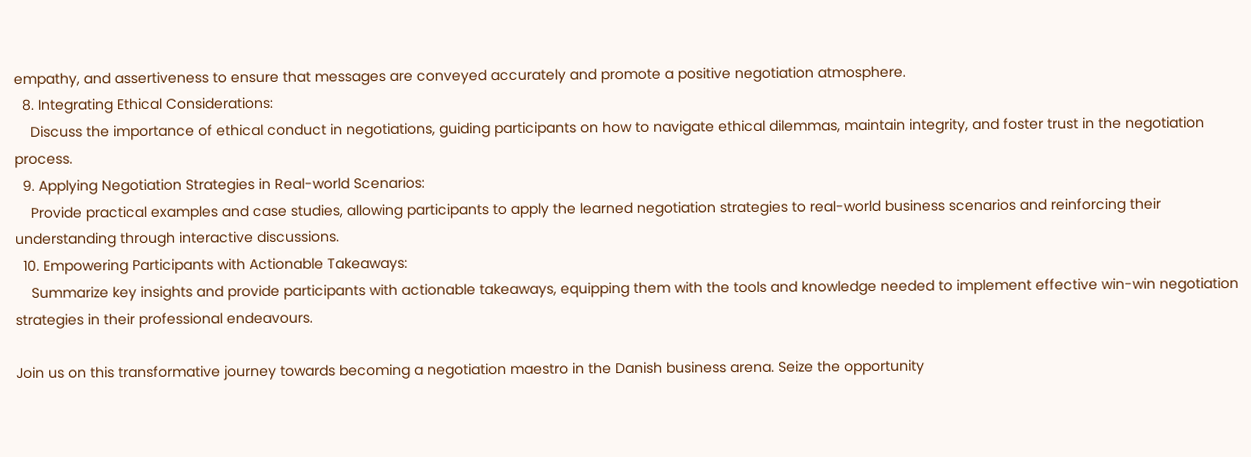empathy, and assertiveness to ensure that messages are conveyed accurately and promote a positive negotiation atmosphere.
  8. Integrating Ethical Considerations:
    Discuss the importance of ethical conduct in negotiations, guiding participants on how to navigate ethical dilemmas, maintain integrity, and foster trust in the negotiation process.
  9. Applying Negotiation Strategies in Real-world Scenarios:
    Provide practical examples and case studies, allowing participants to apply the learned negotiation strategies to real-world business scenarios and reinforcing their understanding through interactive discussions.
  10. Empowering Participants with Actionable Takeaways:
    Summarize key insights and provide participants with actionable takeaways, equipping them with the tools and knowledge needed to implement effective win-win negotiation strategies in their professional endeavours.

Join us on this transformative journey towards becoming a negotiation maestro in the Danish business arena. Seize the opportunity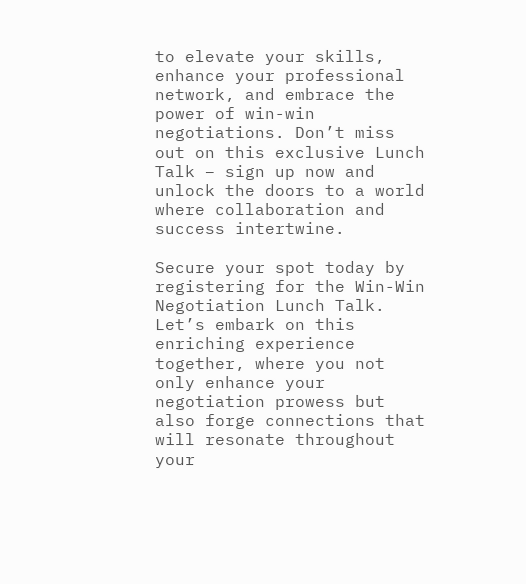to elevate your skills, enhance your professional network, and embrace the power of win-win negotiations. Don’t miss out on this exclusive Lunch Talk – sign up now and unlock the doors to a world where collaboration and success intertwine.

Secure your spot today by registering for the Win-Win Negotiation Lunch Talk. Let’s embark on this enriching experience together, where you not only enhance your negotiation prowess but also forge connections that will resonate throughout your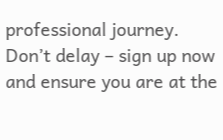professional journey. Don’t delay – sign up now and ensure you are at the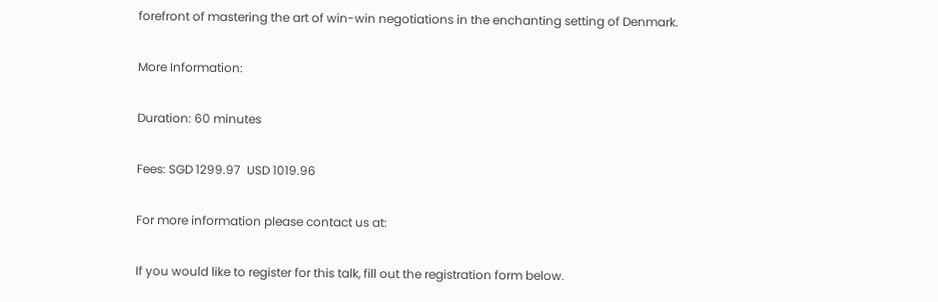forefront of mastering the art of win-win negotiations in the enchanting setting of Denmark.

More Information:

Duration: 60 minutes

Fees: SGD 1299.97  USD 1019.96

For more information please contact us at:

If you would like to register for this talk, fill out the registration form below.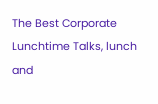The Best Corporate Lunchtime Talks, lunch and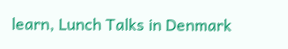learn, Lunch Talks in Denmark